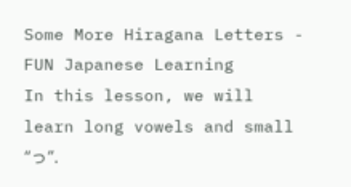Some More Hiragana Letters - FUN Japanese Learning
In this lesson, we will learn long vowels and small “っ”.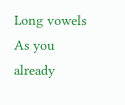Long vowels As you already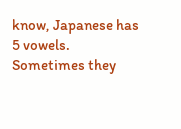know, Japanese has 5 vowels. Sometimes they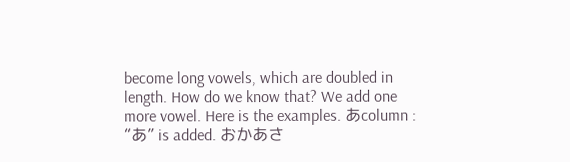become long vowels, which are doubled in length. How do we know that? We add one more vowel. Here is the examples. あcolumn : “あ” is added. おかあさ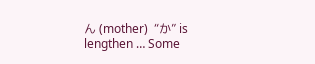ん (mother)  “か” is lengthen … Some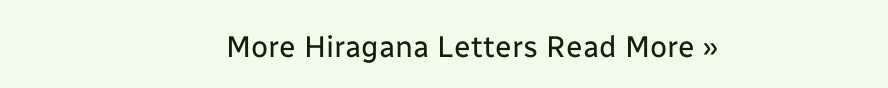More Hiragana Letters Read More »